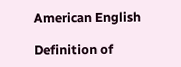American English

Definition of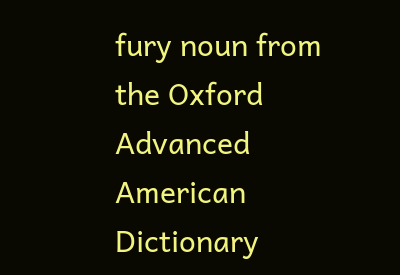fury noun from the Oxford Advanced American Dictionary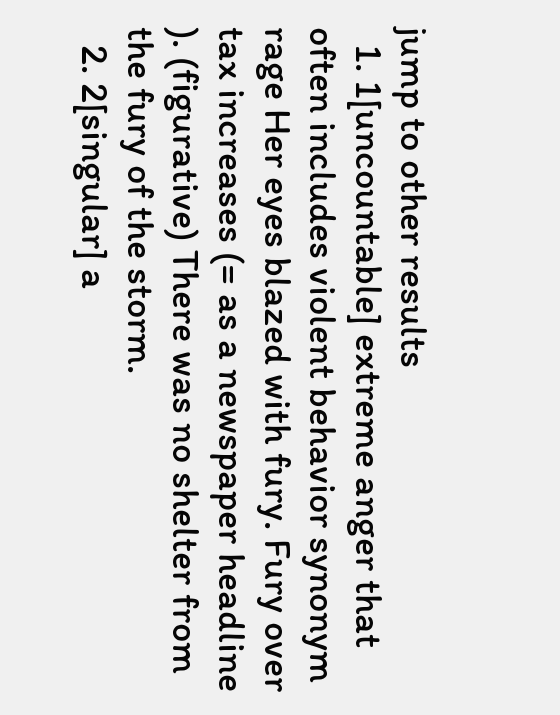jump to other results
  1. 1[uncountable] extreme anger that often includes violent behavior synonym rage Her eyes blazed with fury. Fury over tax increases (= as a newspaper headline ). (figurative) There was no shelter from the fury of the storm.
  2. 2[singular] a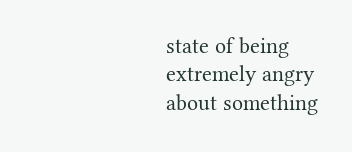state of being extremely angry about something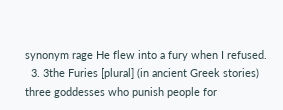synonym rage He flew into a fury when I refused.
  3. 3the Furies [plural] (in ancient Greek stories) three goddesses who punish people for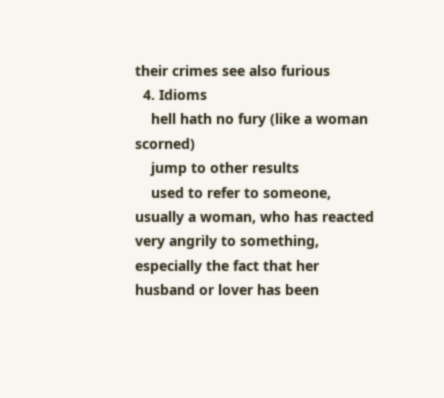their crimes see also furious
  4. Idioms
    hell hath no fury (like a woman scorned)
    jump to other results
    used to refer to someone, usually a woman, who has reacted very angrily to something, especially the fact that her husband or lover has been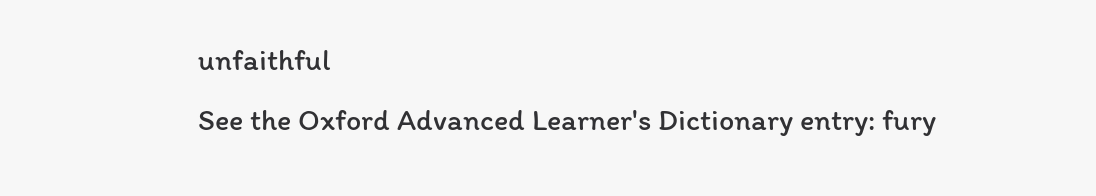unfaithful
See the Oxford Advanced Learner's Dictionary entry: fury